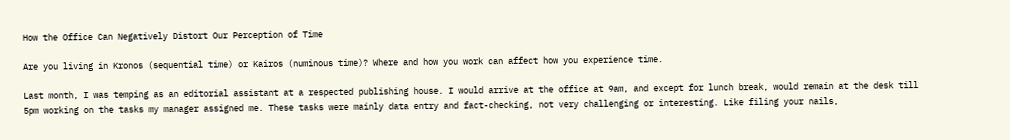How the Office Can Negatively Distort Our Perception of Time

Are you living in Kronos (sequential time) or Kairos (numinous time)? Where and how you work can affect how you experience time.

Last month, I was temping as an editorial assistant at a respected publishing house. I would arrive at the office at 9am, and except for lunch break, would remain at the desk till 5pm working on the tasks my manager assigned me. These tasks were mainly data entry and fact-checking, not very challenging or interesting. Like filing your nails,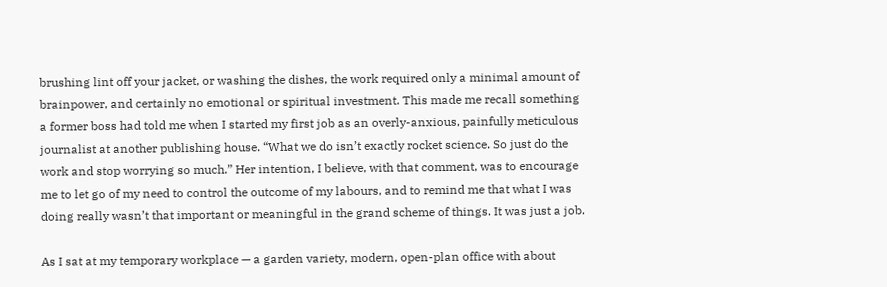brushing lint off your jacket, or washing the dishes, the work required only a minimal amount of brainpower, and certainly no emotional or spiritual investment. This made me recall something a former boss had told me when I started my first job as an overly-anxious, painfully meticulous journalist at another publishing house. “What we do isn’t exactly rocket science. So just do the work and stop worrying so much.” Her intention, I believe, with that comment, was to encourage me to let go of my need to control the outcome of my labours, and to remind me that what I was doing really wasn’t that important or meaningful in the grand scheme of things. It was just a job.

As I sat at my temporary workplace — a garden variety, modern, open-plan office with about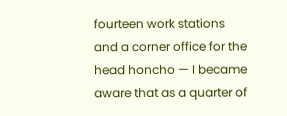fourteen work stations and a corner office for the head honcho — I became aware that as a quarter of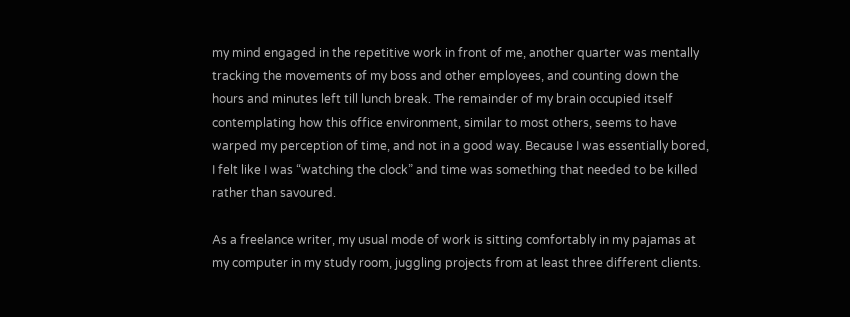my mind engaged in the repetitive work in front of me, another quarter was mentally tracking the movements of my boss and other employees, and counting down the hours and minutes left till lunch break. The remainder of my brain occupied itself contemplating how this office environment, similar to most others, seems to have warped my perception of time, and not in a good way. Because I was essentially bored, I felt like I was “watching the clock” and time was something that needed to be killed rather than savoured.

As a freelance writer, my usual mode of work is sitting comfortably in my pajamas at my computer in my study room, juggling projects from at least three different clients.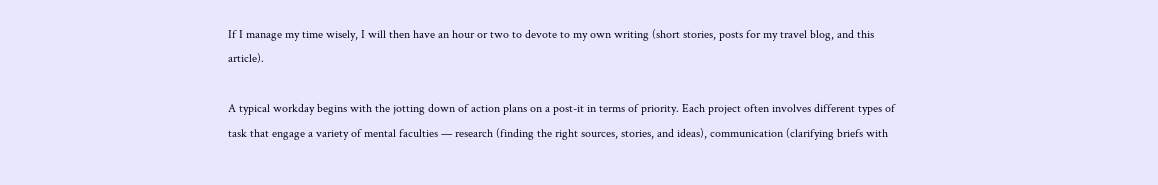If I manage my time wisely, I will then have an hour or two to devote to my own writing (short stories, posts for my travel blog, and this article).

A typical workday begins with the jotting down of action plans on a post-it in terms of priority. Each project often involves different types of task that engage a variety of mental faculties — research (finding the right sources, stories, and ideas), communication (clarifying briefs with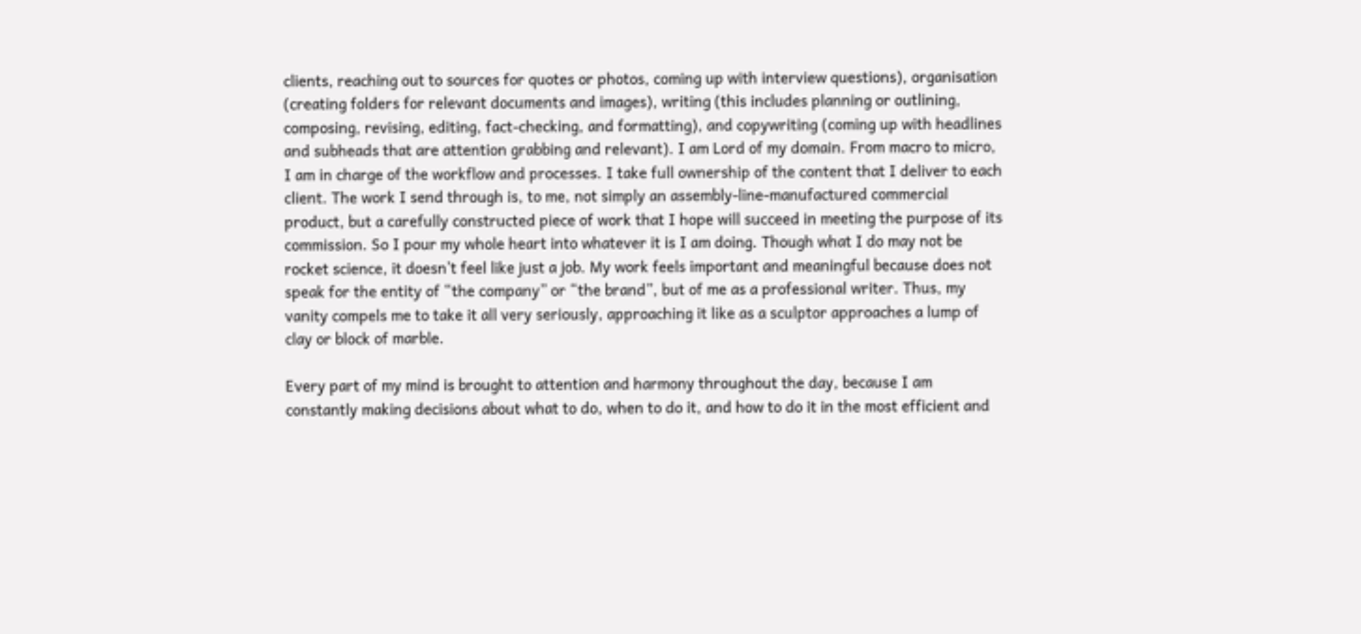clients, reaching out to sources for quotes or photos, coming up with interview questions), organisation (creating folders for relevant documents and images), writing (this includes planning or outlining, composing, revising, editing, fact-checking, and formatting), and copywriting (coming up with headlines and subheads that are attention grabbing and relevant). I am Lord of my domain. From macro to micro, I am in charge of the workflow and processes. I take full ownership of the content that I deliver to each client. The work I send through is, to me, not simply an assembly-line-manufactured commercial product, but a carefully constructed piece of work that I hope will succeed in meeting the purpose of its commission. So I pour my whole heart into whatever it is I am doing. Though what I do may not be rocket science, it doesn’t feel like just a job. My work feels important and meaningful because does not speak for the entity of “the company” or “the brand”, but of me as a professional writer. Thus, my vanity compels me to take it all very seriously, approaching it like as a sculptor approaches a lump of clay or block of marble.

Every part of my mind is brought to attention and harmony throughout the day, because I am constantly making decisions about what to do, when to do it, and how to do it in the most efficient and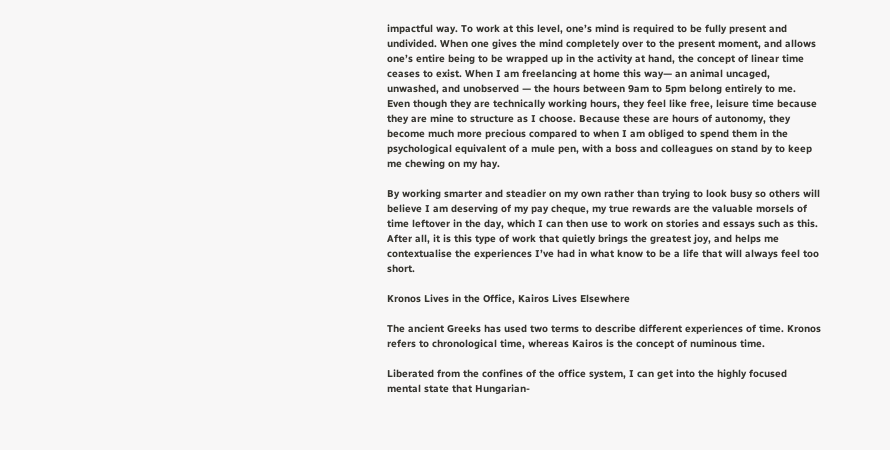impactful way. To work at this level, one’s mind is required to be fully present and undivided. When one gives the mind completely over to the present moment, and allows one’s entire being to be wrapped up in the activity at hand, the concept of linear time ceases to exist. When I am freelancing at home this way— an animal uncaged, unwashed, and unobserved — the hours between 9am to 5pm belong entirely to me. Even though they are technically working hours, they feel like free, leisure time because they are mine to structure as I choose. Because these are hours of autonomy, they become much more precious compared to when I am obliged to spend them in the psychological equivalent of a mule pen, with a boss and colleagues on stand by to keep me chewing on my hay.

By working smarter and steadier on my own rather than trying to look busy so others will believe I am deserving of my pay cheque, my true rewards are the valuable morsels of time leftover in the day, which I can then use to work on stories and essays such as this. After all, it is this type of work that quietly brings the greatest joy, and helps me contextualise the experiences I’ve had in what know to be a life that will always feel too short.

Kronos Lives in the Office, Kairos Lives Elsewhere

The ancient Greeks has used two terms to describe different experiences of time. Kronos refers to chronological time, whereas Kairos is the concept of numinous time.

Liberated from the confines of the office system, I can get into the highly focused mental state that Hungarian-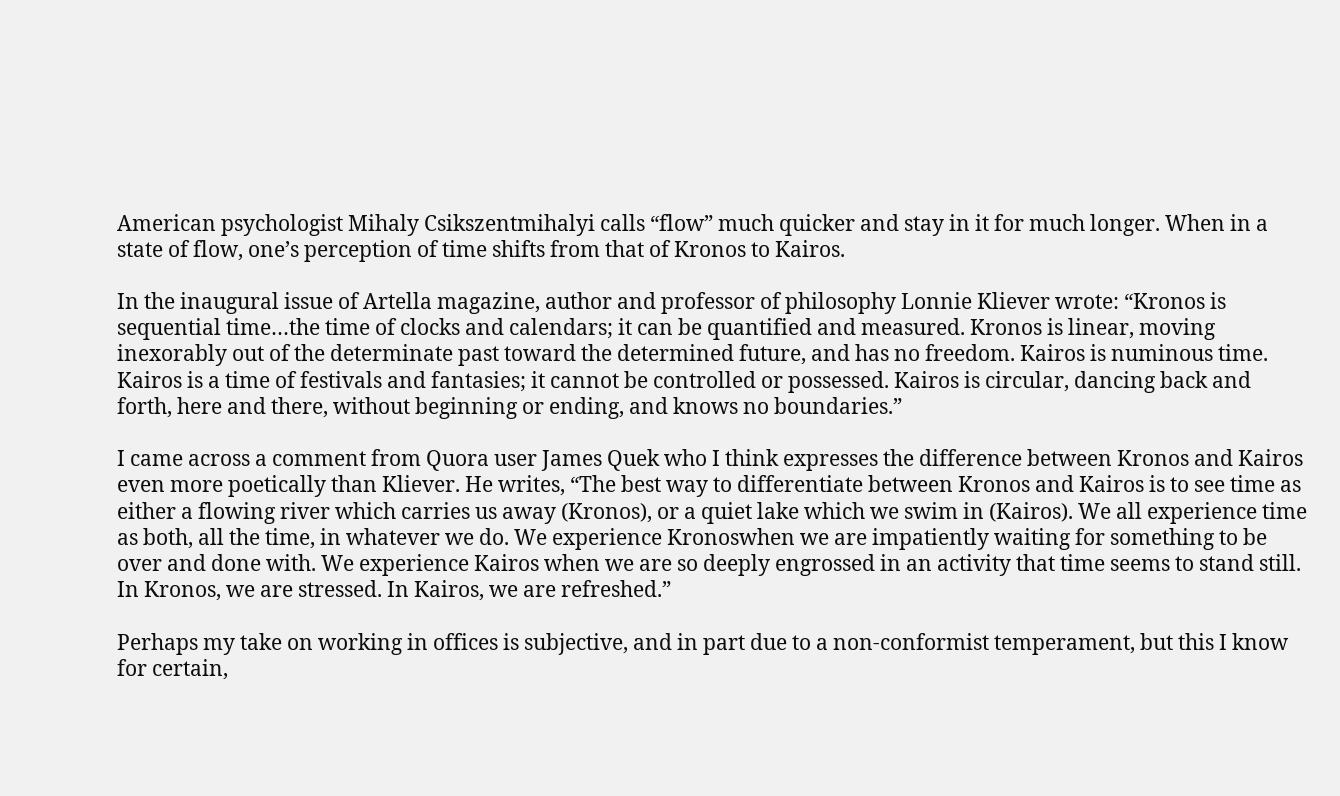American psychologist Mihaly Csikszentmihalyi calls “flow” much quicker and stay in it for much longer. When in a state of flow, one’s perception of time shifts from that of Kronos to Kairos.

In the inaugural issue of Artella magazine, author and professor of philosophy Lonnie Kliever wrote: “Kronos is sequential time…the time of clocks and calendars; it can be quantified and measured. Kronos is linear, moving inexorably out of the determinate past toward the determined future, and has no freedom. Kairos is numinous time. Kairos is a time of festivals and fantasies; it cannot be controlled or possessed. Kairos is circular, dancing back and forth, here and there, without beginning or ending, and knows no boundaries.”

I came across a comment from Quora user James Quek who I think expresses the difference between Kronos and Kairos even more poetically than Kliever. He writes, “The best way to differentiate between Kronos and Kairos is to see time as either a flowing river which carries us away (Kronos), or a quiet lake which we swim in (Kairos). We all experience time as both, all the time, in whatever we do. We experience Kronoswhen we are impatiently waiting for something to be over and done with. We experience Kairos when we are so deeply engrossed in an activity that time seems to stand still. In Kronos, we are stressed. In Kairos, we are refreshed.”

Perhaps my take on working in offices is subjective, and in part due to a non-conformist temperament, but this I know for certain,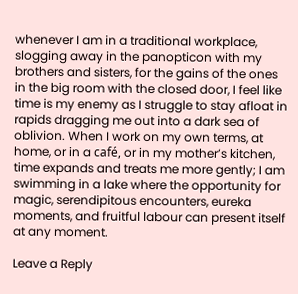whenever I am in a traditional workplace, slogging away in the panopticon with my brothers and sisters, for the gains of the ones in the big room with the closed door, I feel like time is my enemy as I struggle to stay afloat in rapids dragging me out into a dark sea of oblivion. When I work on my own terms, at home, or in a café, or in my mother’s kitchen, time expands and treats me more gently; I am swimming in a lake where the opportunity for magic, serendipitous encounters, eureka moments, and fruitful labour can present itself at any moment.

Leave a Reply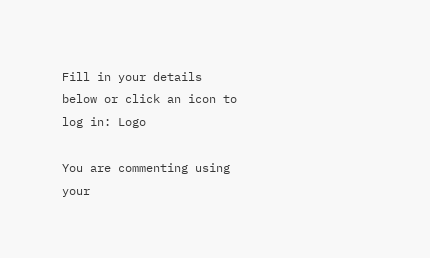Fill in your details below or click an icon to log in: Logo

You are commenting using your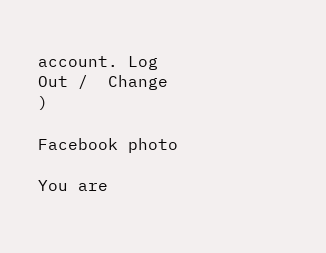account. Log Out /  Change )

Facebook photo

You are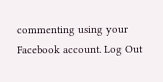commenting using your Facebook account. Log Out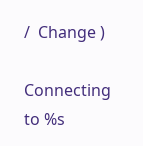/  Change )

Connecting to %s